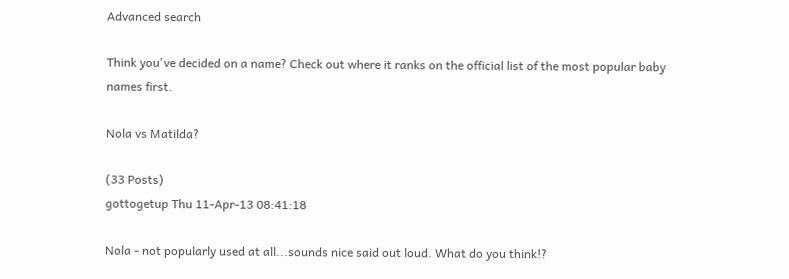Advanced search

Think you've decided on a name? Check out where it ranks on the official list of the most popular baby names first.

Nola vs Matilda?

(33 Posts)
gottogetup Thu 11-Apr-13 08:41:18

Nola - not popularly used at all...sounds nice said out loud. What do you think!?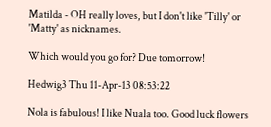Matilda - OH really loves, but I don't like 'Tilly' or 'Matty' as nicknames.

Which would you go for? Due tomorrow!

Hedwig3 Thu 11-Apr-13 08:53:22

Nola is fabulous! I like Nuala too. Good luck flowers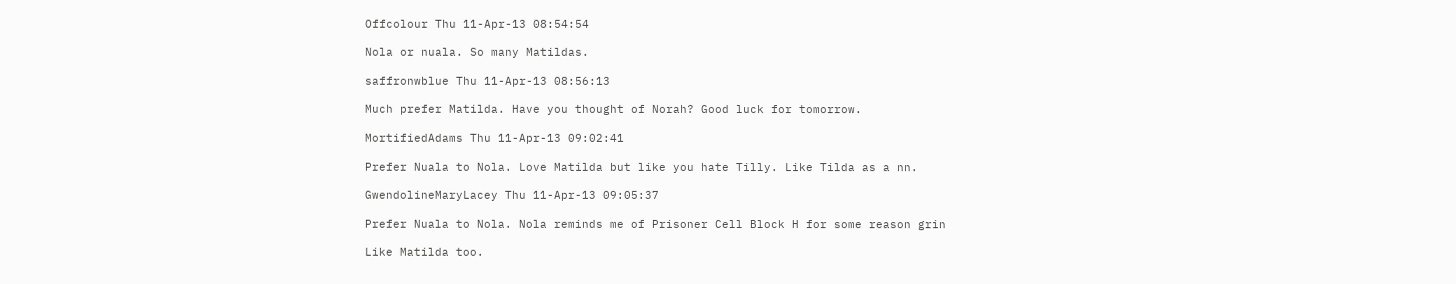Offcolour Thu 11-Apr-13 08:54:54

Nola or nuala. So many Matildas.

saffronwblue Thu 11-Apr-13 08:56:13

Much prefer Matilda. Have you thought of Norah? Good luck for tomorrow.

MortifiedAdams Thu 11-Apr-13 09:02:41

Prefer Nuala to Nola. Love Matilda but like you hate Tilly. Like Tilda as a nn.

GwendolineMaryLacey Thu 11-Apr-13 09:05:37

Prefer Nuala to Nola. Nola reminds me of Prisoner Cell Block H for some reason grin

Like Matilda too.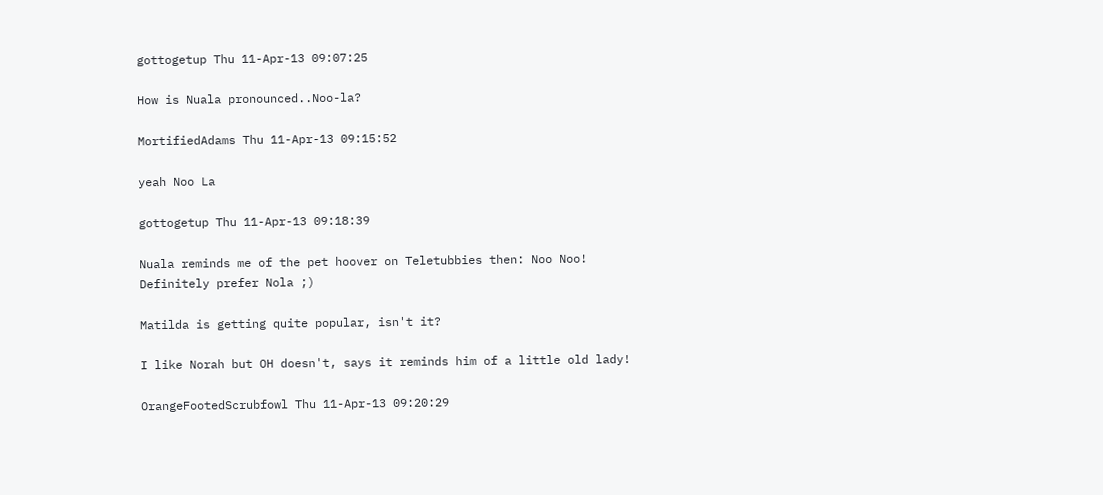gottogetup Thu 11-Apr-13 09:07:25

How is Nuala pronounced..Noo-la?

MortifiedAdams Thu 11-Apr-13 09:15:52

yeah Noo La

gottogetup Thu 11-Apr-13 09:18:39

Nuala reminds me of the pet hoover on Teletubbies then: Noo Noo!
Definitely prefer Nola ;)

Matilda is getting quite popular, isn't it?

I like Norah but OH doesn't, says it reminds him of a little old lady!

OrangeFootedScrubfowl Thu 11-Apr-13 09:20:29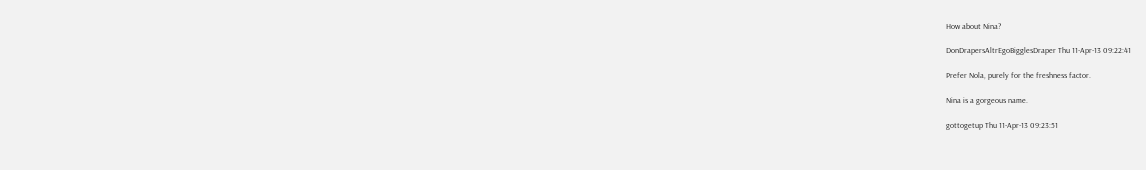How about Nina?

DonDrapersAltrEgoBigglesDraper Thu 11-Apr-13 09:22:41

Prefer Nola, purely for the freshness factor.

Nina is a gorgeous name.

gottogetup Thu 11-Apr-13 09:23:51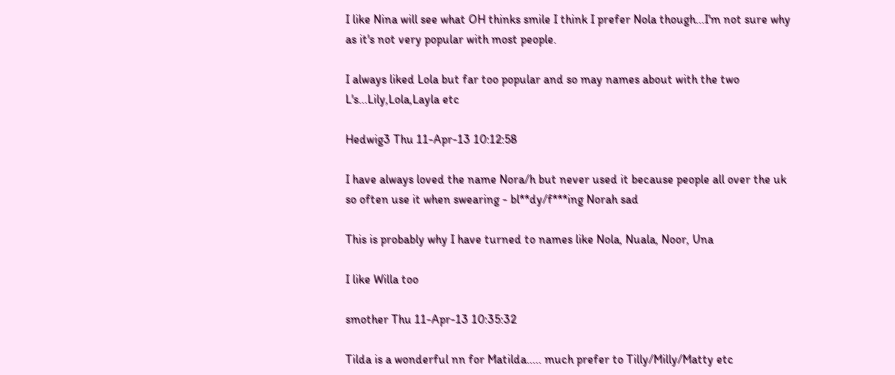I like Nina will see what OH thinks smile I think I prefer Nola though...I'm not sure why as it's not very popular with most people.

I always liked Lola but far too popular and so may names about with the two L's...Lily,Lola,Layla etc

Hedwig3 Thu 11-Apr-13 10:12:58

I have always loved the name Nora/h but never used it because people all over the uk so often use it when swearing - bl**dy/f***ing Norah sad

This is probably why I have turned to names like Nola, Nuala, Noor, Una

I like Willa too

smother Thu 11-Apr-13 10:35:32

Tilda is a wonderful nn for Matilda..... much prefer to Tilly/Milly/Matty etc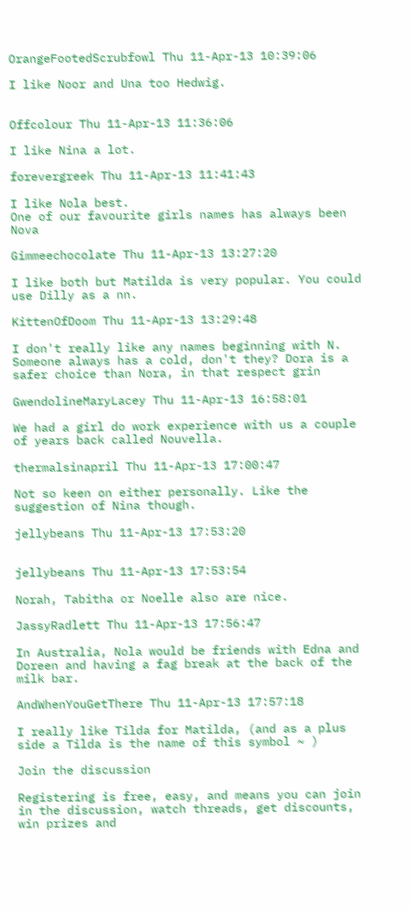OrangeFootedScrubfowl Thu 11-Apr-13 10:39:06

I like Noor and Una too Hedwig.


Offcolour Thu 11-Apr-13 11:36:06

I like Nina a lot.

forevergreek Thu 11-Apr-13 11:41:43

I like Nola best.
One of our favourite girls names has always been Nova

Gimmeechocolate Thu 11-Apr-13 13:27:20

I like both but Matilda is very popular. You could use Dilly as a nn.

KittenOfDoom Thu 11-Apr-13 13:29:48

I don't really like any names beginning with N. Someone always has a cold, don't they? Dora is a safer choice than Nora, in that respect grin

GwendolineMaryLacey Thu 11-Apr-13 16:58:01

We had a girl do work experience with us a couple of years back called Nouvella.

thermalsinapril Thu 11-Apr-13 17:00:47

Not so keen on either personally. Like the suggestion of Nina though.

jellybeans Thu 11-Apr-13 17:53:20


jellybeans Thu 11-Apr-13 17:53:54

Norah, Tabitha or Noelle also are nice.

JassyRadlett Thu 11-Apr-13 17:56:47

In Australia, Nola would be friends with Edna and Doreen and having a fag break at the back of the milk bar.

AndWhenYouGetThere Thu 11-Apr-13 17:57:18

I really like Tilda for Matilda, (and as a plus side a Tilda is the name of this symbol ~ )

Join the discussion

Registering is free, easy, and means you can join in the discussion, watch threads, get discounts, win prizes and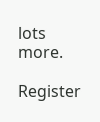lots more.

Register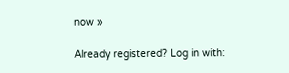now »

Already registered? Log in with: